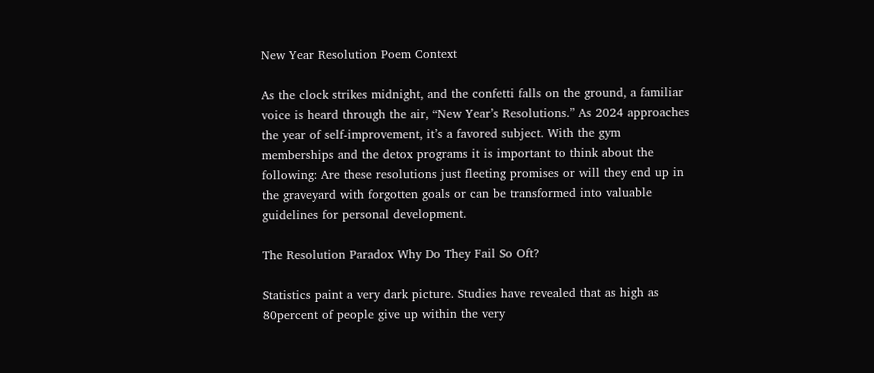New Year Resolution Poem Context

As the clock strikes midnight, and the confetti falls on the ground, a familiar voice is heard through the air, “New Year’s Resolutions.” As 2024 approaches the year of self-improvement, it’s a favored subject. With the gym memberships and the detox programs it is important to think about the following: Are these resolutions just fleeting promises or will they end up in the graveyard with forgotten goals or can be transformed into valuable guidelines for personal development.

The Resolution Paradox Why Do They Fail So Oft?

Statistics paint a very dark picture. Studies have revealed that as high as 80percent of people give up within the very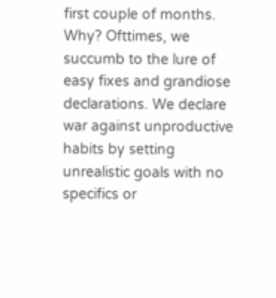first couple of months. Why? Ofttimes, we succumb to the lure of easy fixes and grandiose declarations. We declare war against unproductive habits by setting unrealistic goals with no specifics or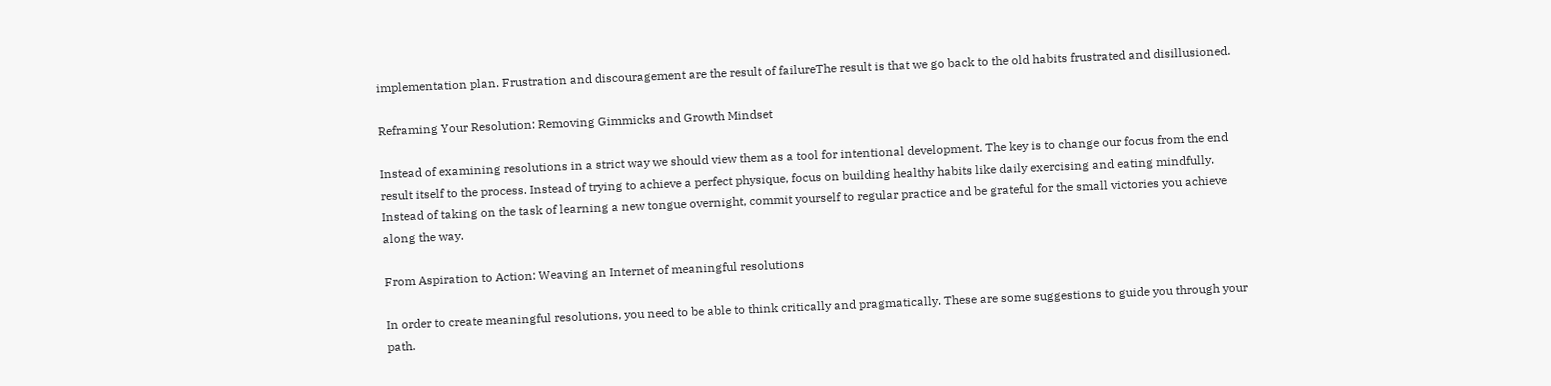implementation plan. Frustration and discouragement are the result of failureThe result is that we go back to the old habits frustrated and disillusioned.

Reframing Your Resolution: Removing Gimmicks and Growth Mindset

Instead of examining resolutions in a strict way we should view them as a tool for intentional development. The key is to change our focus from the end result itself to the process. Instead of trying to achieve a perfect physique, focus on building healthy habits like daily exercising and eating mindfully. Instead of taking on the task of learning a new tongue overnight, commit yourself to regular practice and be grateful for the small victories you achieve along the way.

From Aspiration to Action: Weaving an Internet of meaningful resolutions

In order to create meaningful resolutions, you need to be able to think critically and pragmatically. These are some suggestions to guide you through your path.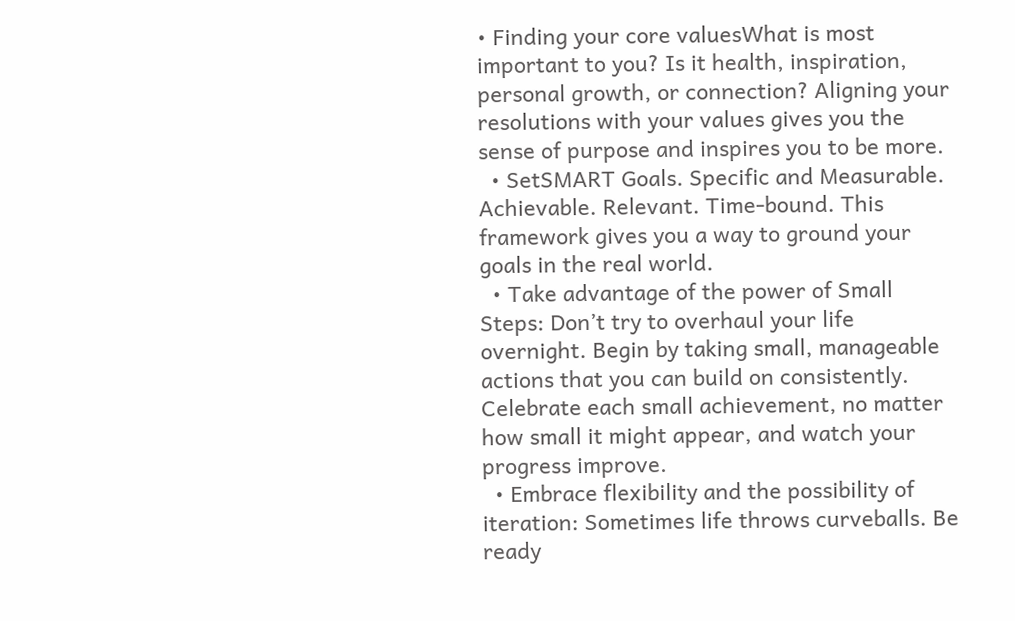• Finding your core valuesWhat is most important to you? Is it health, inspiration, personal growth, or connection? Aligning your resolutions with your values gives you the sense of purpose and inspires you to be more.
  • SetSMART Goals. Specific and Measurable. Achievable. Relevant. Time-bound. This framework gives you a way to ground your goals in the real world.
  • Take advantage of the power of Small Steps: Don’t try to overhaul your life overnight. Begin by taking small, manageable actions that you can build on consistently. Celebrate each small achievement, no matter how small it might appear, and watch your progress improve.
  • Embrace flexibility and the possibility of iteration: Sometimes life throws curveballs. Be ready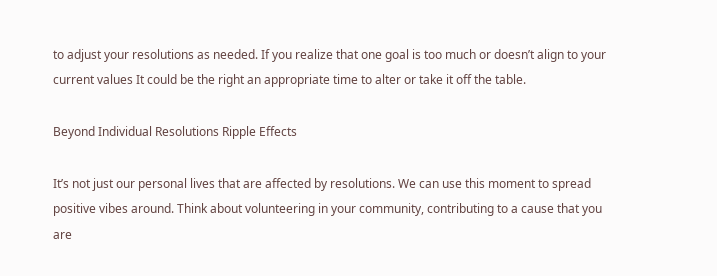to adjust your resolutions as needed. If you realize that one goal is too much or doesn’t align to your current values It could be the right an appropriate time to alter or take it off the table.

Beyond Individual Resolutions Ripple Effects

It’s not just our personal lives that are affected by resolutions. We can use this moment to spread positive vibes around. Think about volunteering in your community, contributing to a cause that you are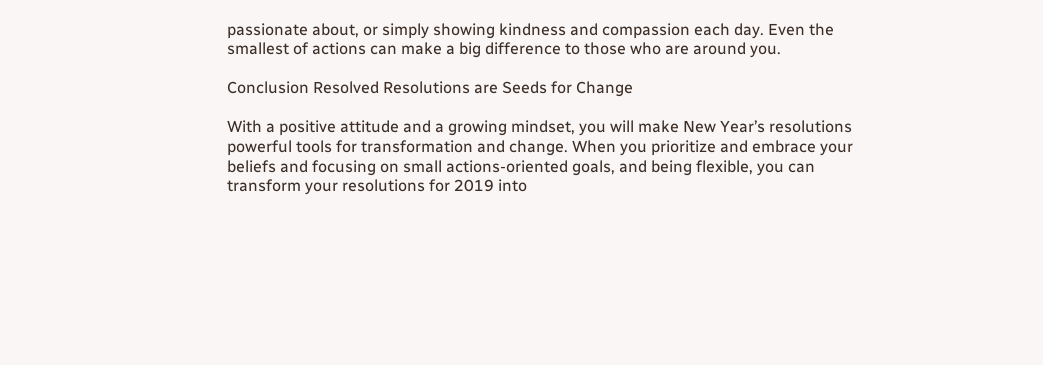passionate about, or simply showing kindness and compassion each day. Even the smallest of actions can make a big difference to those who are around you.

Conclusion Resolved Resolutions are Seeds for Change

With a positive attitude and a growing mindset, you will make New Year’s resolutions powerful tools for transformation and change. When you prioritize and embrace your beliefs and focusing on small actions-oriented goals, and being flexible, you can transform your resolutions for 2019 into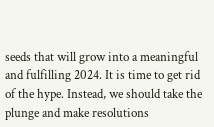seeds that will grow into a meaningful and fulfilling 2024. It is time to get rid of the hype. Instead, we should take the plunge and make resolutions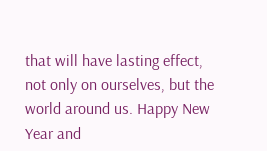that will have lasting effect, not only on ourselves, but the world around us. Happy New Year and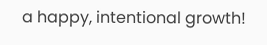a happy, intentional growth!